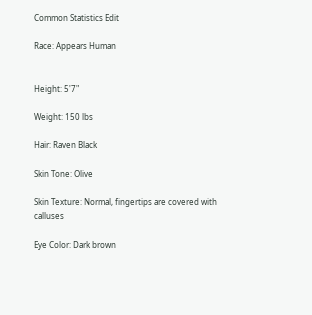Common Statistics Edit

Race: Appears Human


Height: 5'7"

Weight: 150 lbs

Hair: Raven Black

Skin Tone: Olive

Skin Texture: Normal, fingertips are covered with calluses

Eye Color: Dark brown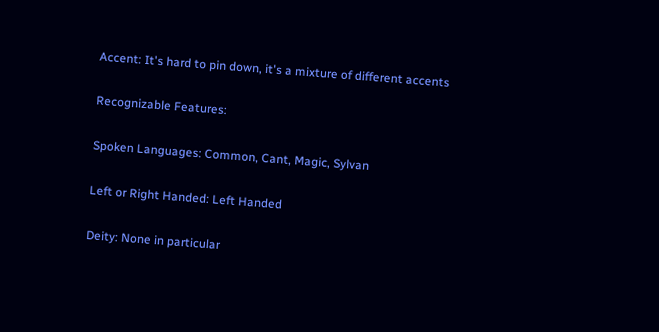Accent: It's hard to pin down, it's a mixture of different accents

Recognizable Features:

Spoken Languages: Common, Cant, Magic, Sylvan

Left or Right Handed: Left Handed

Deity: None in particular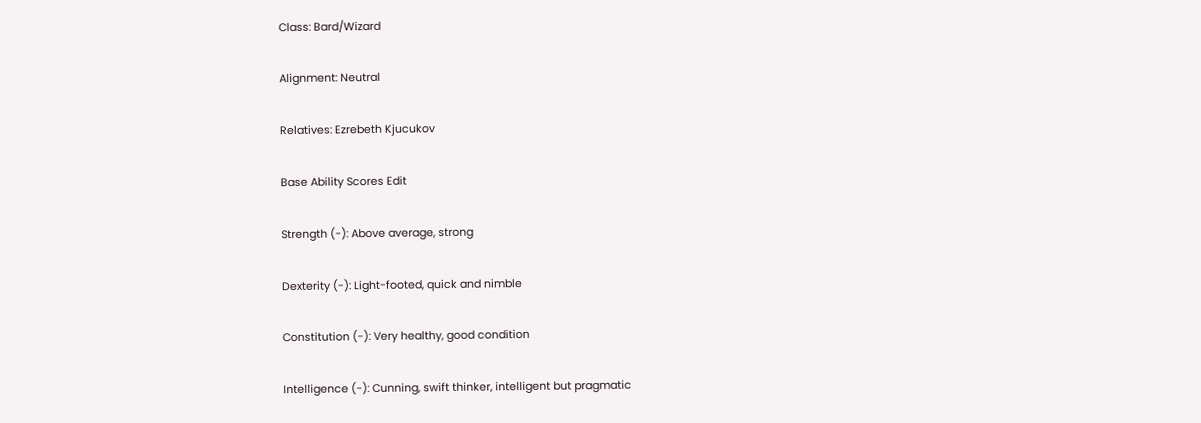Class: Bard/Wizard

Alignment: Neutral

Relatives: Ezrebeth Kjucukov

Base Ability Scores Edit

Strength (-): Above average, strong

Dexterity (-): Light-footed, quick and nimble

Constitution (-): Very healthy, good condition

Intelligence (-): Cunning, swift thinker, intelligent but pragmatic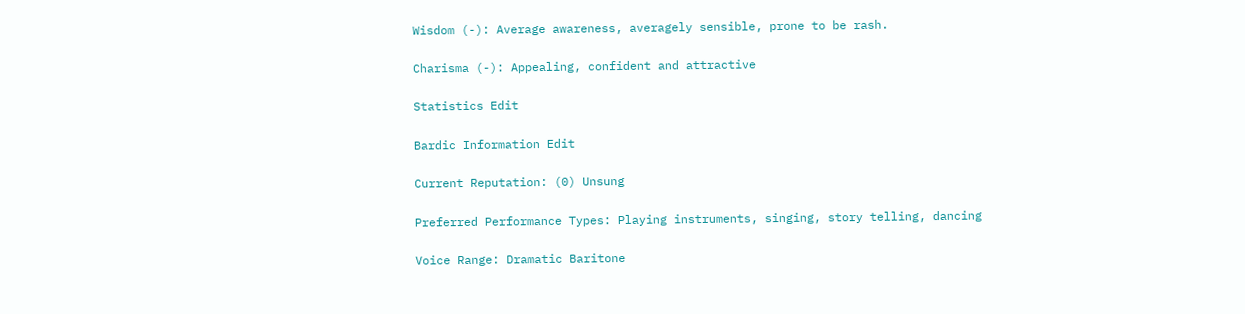Wisdom (-): Average awareness, averagely sensible, prone to be rash.

Charisma (-): Appealing, confident and attractive

Statistics Edit

Bardic Information Edit

Current Reputation: (0) Unsung

Preferred Performance Types: Playing instruments, singing, story telling, dancing

Voice Range: Dramatic Baritone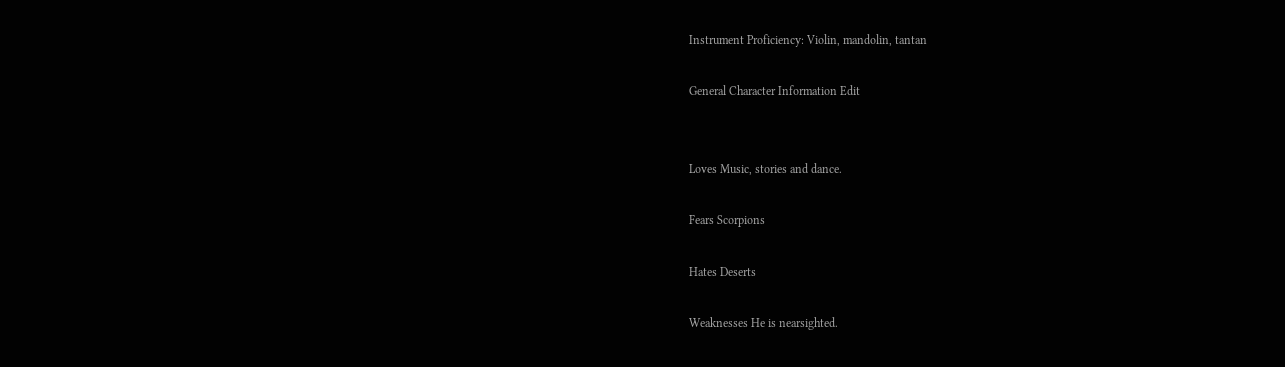Instrument Proficiency: Violin, mandolin, tantan

General Character Information Edit


Loves Music, stories and dance.

Fears Scorpions

Hates Deserts

Weaknesses He is nearsighted.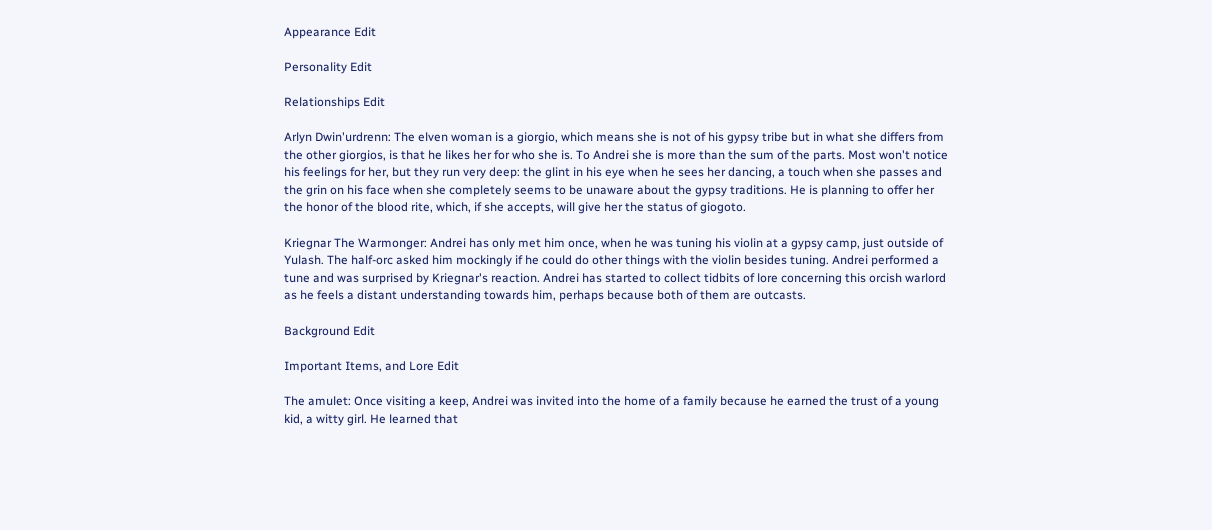Appearance Edit

Personality Edit

Relationships Edit

Arlyn Dwin'urdrenn: The elven woman is a giorgio, which means she is not of his gypsy tribe but in what she differs from the other giorgios, is that he likes her for who she is. To Andrei she is more than the sum of the parts. Most won't notice his feelings for her, but they run very deep: the glint in his eye when he sees her dancing, a touch when she passes and the grin on his face when she completely seems to be unaware about the gypsy traditions. He is planning to offer her the honor of the blood rite, which, if she accepts, will give her the status of giogoto.

Kriegnar The Warmonger: Andrei has only met him once, when he was tuning his violin at a gypsy camp, just outside of Yulash. The half-orc asked him mockingly if he could do other things with the violin besides tuning. Andrei performed a tune and was surprised by Kriegnar's reaction. Andrei has started to collect tidbits of lore concerning this orcish warlord as he feels a distant understanding towards him, perhaps because both of them are outcasts.

Background Edit

Important Items, and Lore Edit

The amulet: Once visiting a keep, Andrei was invited into the home of a family because he earned the trust of a young kid, a witty girl. He learned that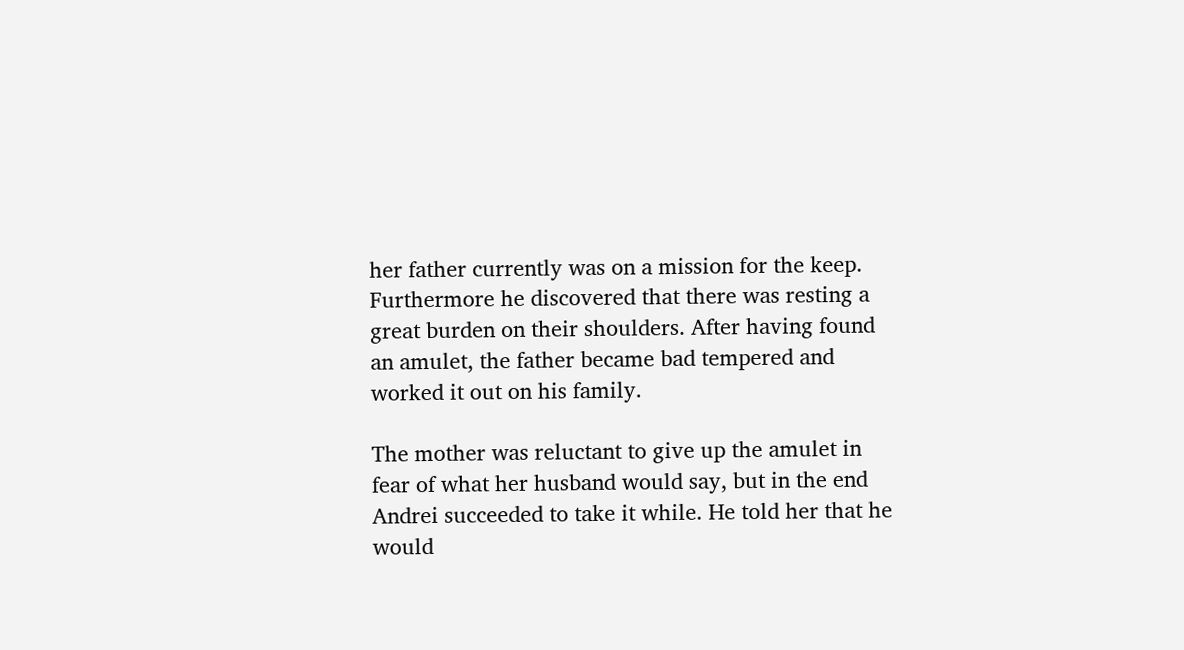her father currently was on a mission for the keep. Furthermore he discovered that there was resting a great burden on their shoulders. After having found an amulet, the father became bad tempered and worked it out on his family.

The mother was reluctant to give up the amulet in fear of what her husband would say, but in the end Andrei succeeded to take it while. He told her that he would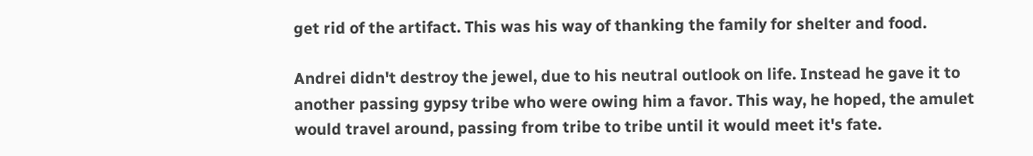get rid of the artifact. This was his way of thanking the family for shelter and food.

Andrei didn't destroy the jewel, due to his neutral outlook on life. Instead he gave it to another passing gypsy tribe who were owing him a favor. This way, he hoped, the amulet would travel around, passing from tribe to tribe until it would meet it's fate.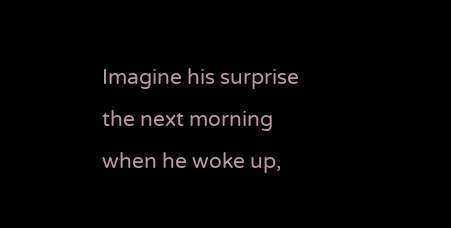Imagine his surprise the next morning when he woke up,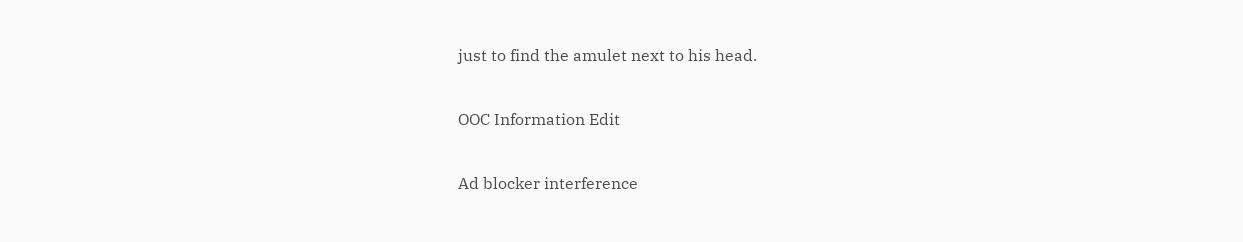just to find the amulet next to his head.

OOC Information Edit

Ad blocker interference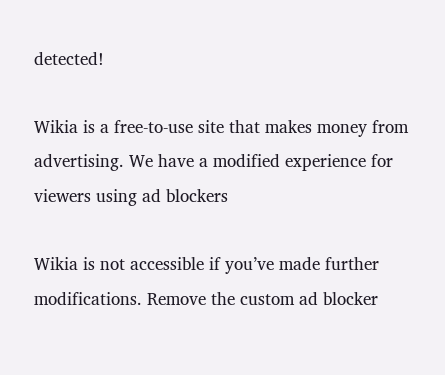detected!

Wikia is a free-to-use site that makes money from advertising. We have a modified experience for viewers using ad blockers

Wikia is not accessible if you’ve made further modifications. Remove the custom ad blocker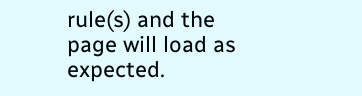rule(s) and the page will load as expected.